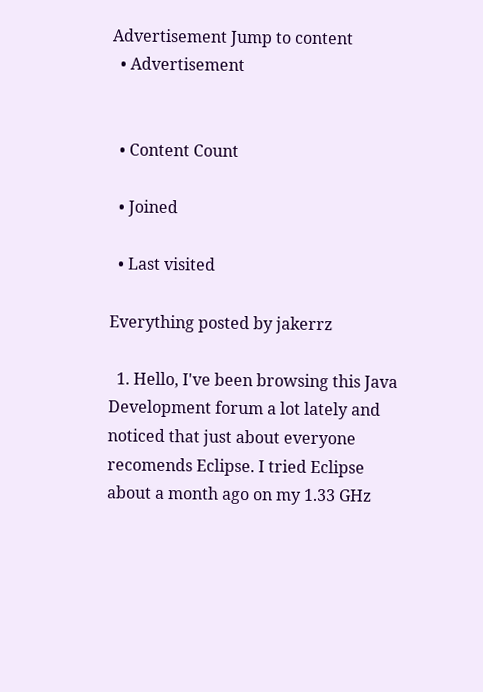Advertisement Jump to content
  • Advertisement


  • Content Count

  • Joined

  • Last visited

Everything posted by jakerrz

  1. Hello, I've been browsing this Java Development forum a lot lately and noticed that just about everyone recomends Eclipse. I tried Eclipse about a month ago on my 1.33 GHz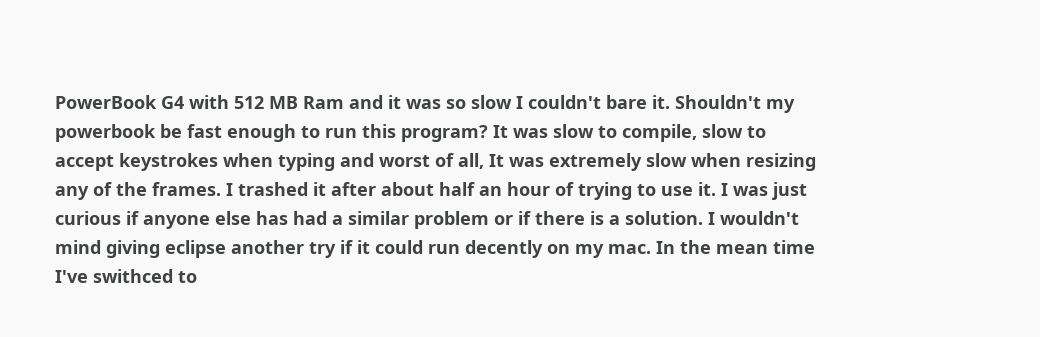PowerBook G4 with 512 MB Ram and it was so slow I couldn't bare it. Shouldn't my powerbook be fast enough to run this program? It was slow to compile, slow to accept keystrokes when typing and worst of all, It was extremely slow when resizing any of the frames. I trashed it after about half an hour of trying to use it. I was just curious if anyone else has had a similar problem or if there is a solution. I wouldn't mind giving eclipse another try if it could run decently on my mac. In the mean time I've swithced to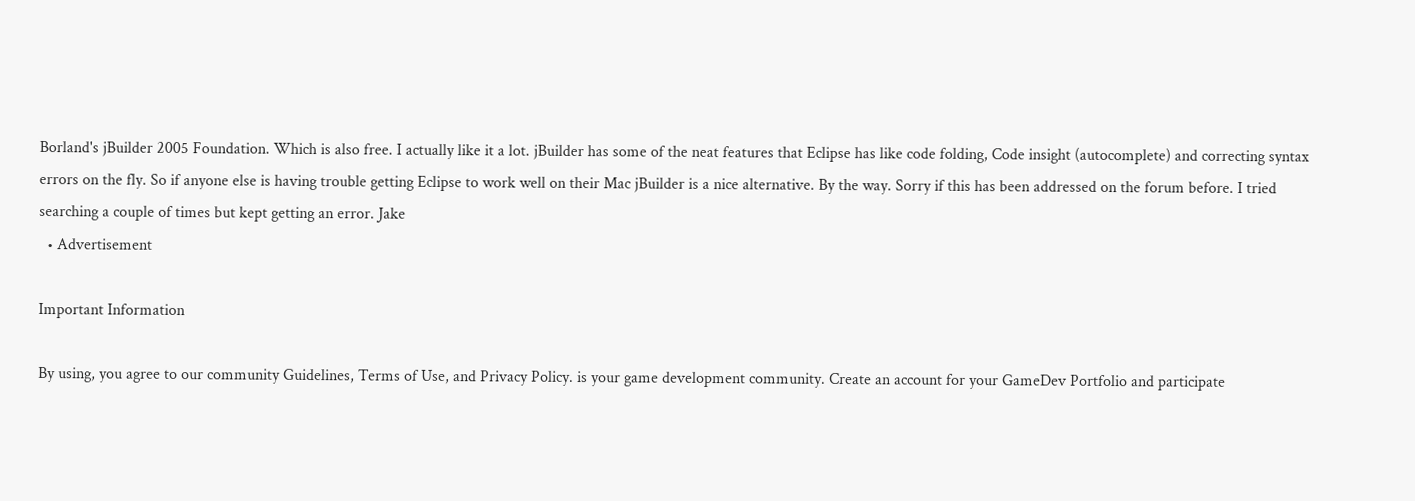Borland's jBuilder 2005 Foundation. Which is also free. I actually like it a lot. jBuilder has some of the neat features that Eclipse has like code folding, Code insight (autocomplete) and correcting syntax errors on the fly. So if anyone else is having trouble getting Eclipse to work well on their Mac jBuilder is a nice alternative. By the way. Sorry if this has been addressed on the forum before. I tried searching a couple of times but kept getting an error. Jake
  • Advertisement

Important Information

By using, you agree to our community Guidelines, Terms of Use, and Privacy Policy. is your game development community. Create an account for your GameDev Portfolio and participate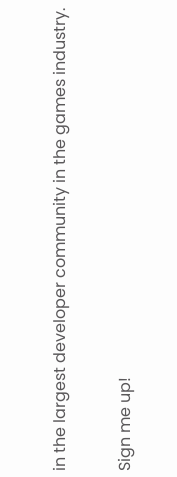in the largest developer community in the games industry.

Sign me up!